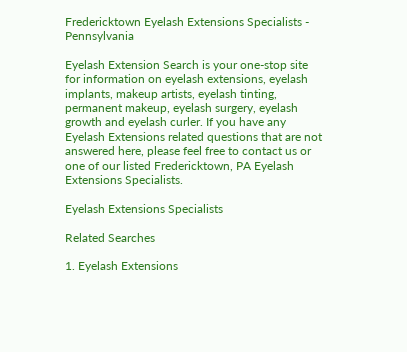Fredericktown Eyelash Extensions Specialists - Pennsylvania

Eyelash Extension Search is your one-stop site for information on eyelash extensions, eyelash implants, makeup artists, eyelash tinting, permanent makeup, eyelash surgery, eyelash growth and eyelash curler. If you have any Eyelash Extensions related questions that are not answered here, please feel free to contact us or one of our listed Fredericktown, PA Eyelash Extensions Specialists.

Eyelash Extensions Specialists

Related Searches

1. Eyelash Extensions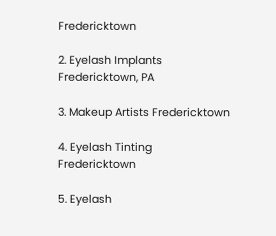Fredericktown

2. Eyelash Implants Fredericktown, PA

3. Makeup Artists Fredericktown

4. Eyelash Tinting Fredericktown

5. Eyelash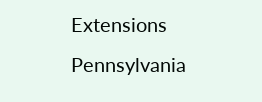Extensions Pennsylvania